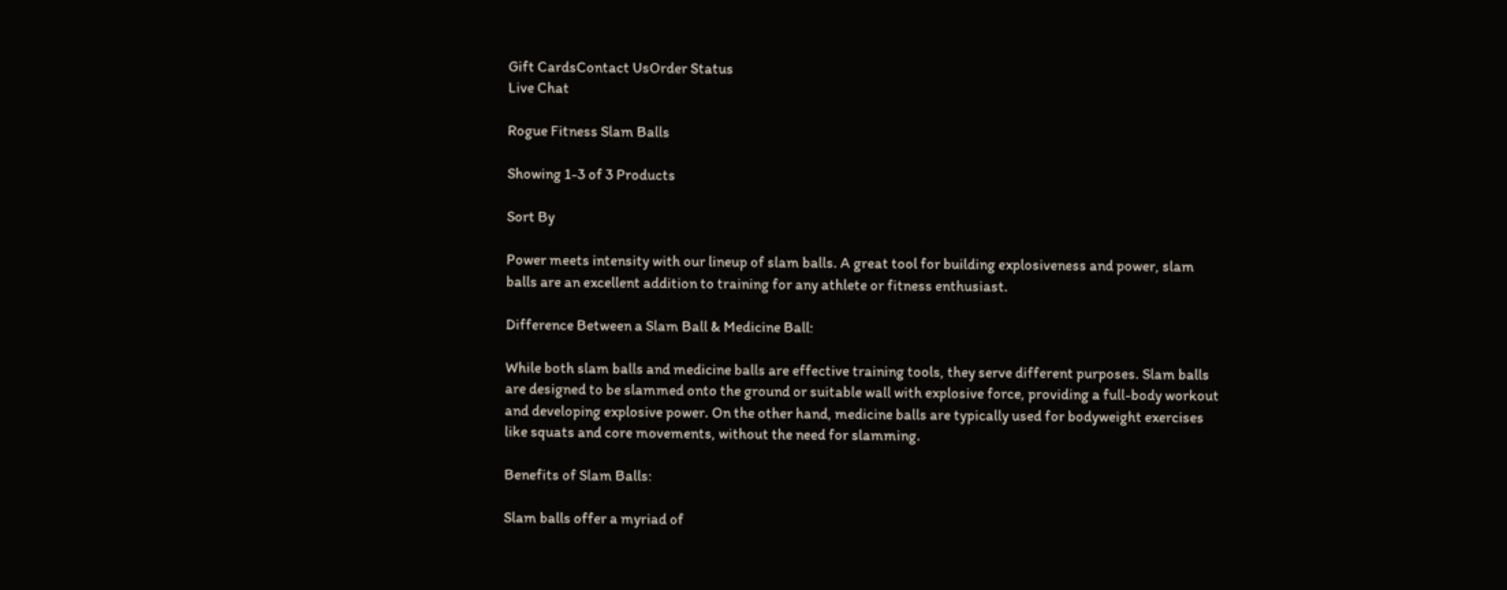Gift CardsContact UsOrder Status
Live Chat

Rogue Fitness Slam Balls

Showing 1-3 of 3 Products

Sort By

Power meets intensity with our lineup of slam balls. A great tool for building explosiveness and power, slam balls are an excellent addition to training for any athlete or fitness enthusiast.

Difference Between a Slam Ball & Medicine Ball:

While both slam balls and medicine balls are effective training tools, they serve different purposes. Slam balls are designed to be slammed onto the ground or suitable wall with explosive force, providing a full-body workout and developing explosive power. On the other hand, medicine balls are typically used for bodyweight exercises like squats and core movements, without the need for slamming.

Benefits of Slam Balls:

Slam balls offer a myriad of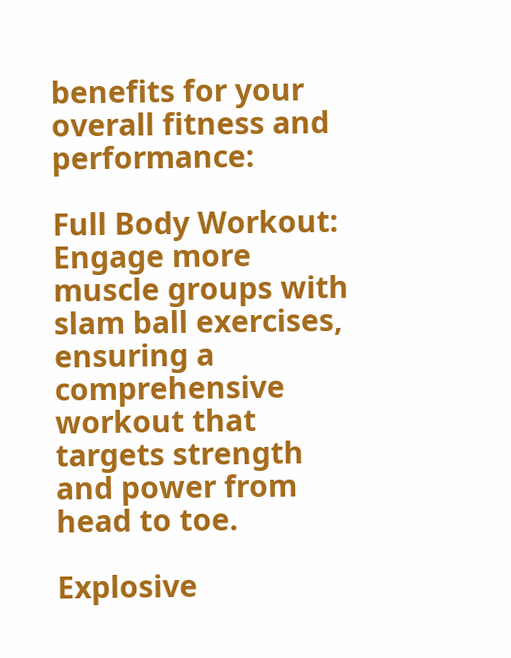benefits for your overall fitness and performance:

Full Body Workout: Engage more muscle groups with slam ball exercises, ensuring a comprehensive workout that targets strength and power from head to toe.

Explosive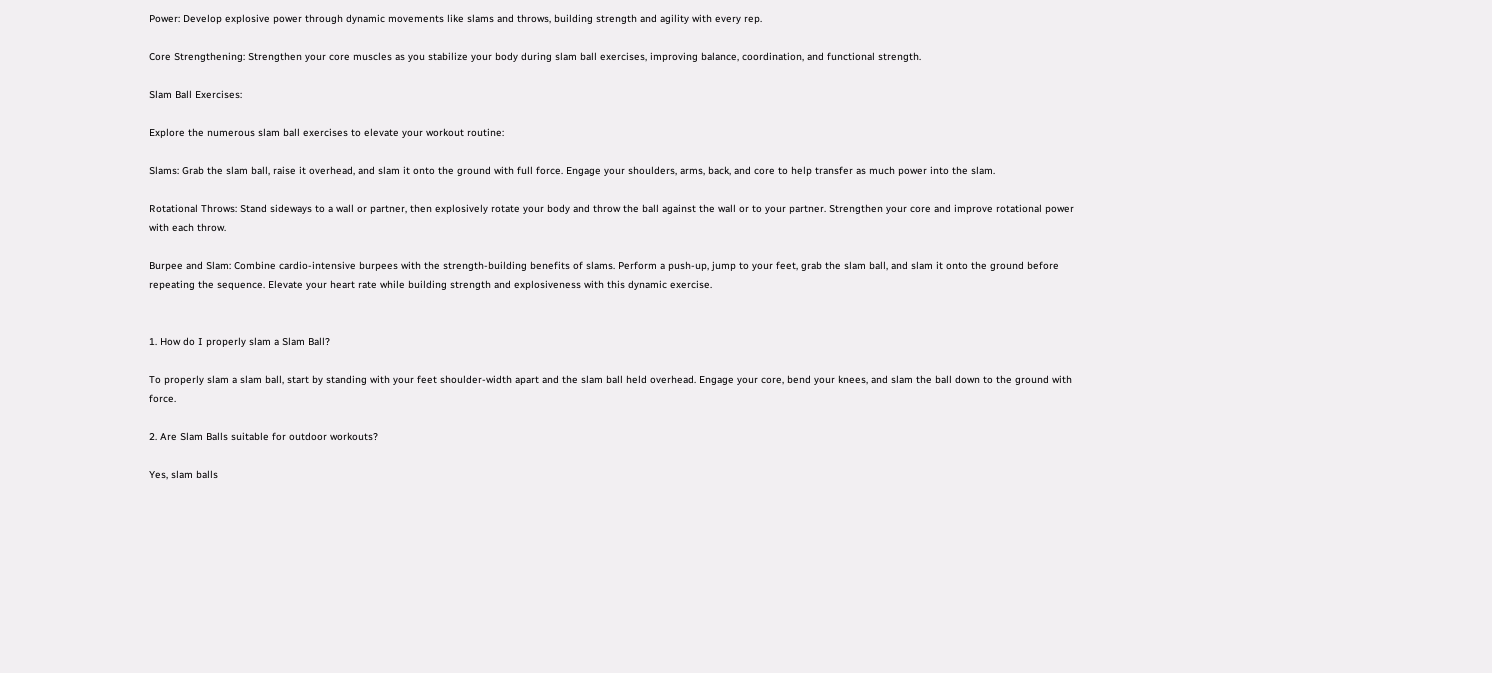Power: Develop explosive power through dynamic movements like slams and throws, building strength and agility with every rep.

Core Strengthening: Strengthen your core muscles as you stabilize your body during slam ball exercises, improving balance, coordination, and functional strength.

Slam Ball Exercises:

Explore the numerous slam ball exercises to elevate your workout routine:

Slams: Grab the slam ball, raise it overhead, and slam it onto the ground with full force. Engage your shoulders, arms, back, and core to help transfer as much power into the slam.

Rotational Throws: Stand sideways to a wall or partner, then explosively rotate your body and throw the ball against the wall or to your partner. Strengthen your core and improve rotational power with each throw.

Burpee and Slam: Combine cardio-intensive burpees with the strength-building benefits of slams. Perform a push-up, jump to your feet, grab the slam ball, and slam it onto the ground before repeating the sequence. Elevate your heart rate while building strength and explosiveness with this dynamic exercise.


1. How do I properly slam a Slam Ball?

To properly slam a slam ball, start by standing with your feet shoulder-width apart and the slam ball held overhead. Engage your core, bend your knees, and slam the ball down to the ground with force.

2. Are Slam Balls suitable for outdoor workouts?

Yes, slam balls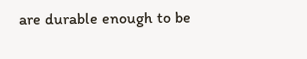are durable enough to be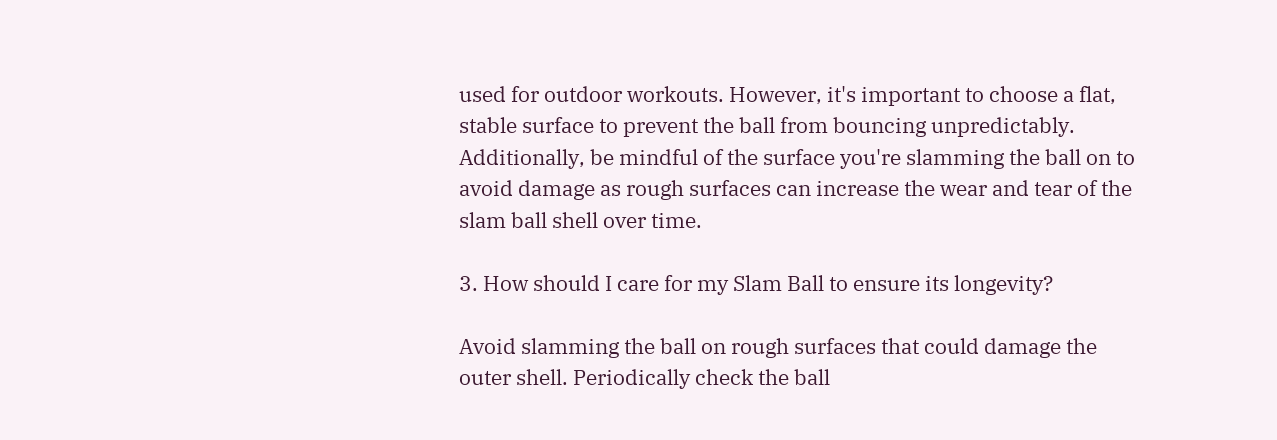used for outdoor workouts. However, it's important to choose a flat, stable surface to prevent the ball from bouncing unpredictably. Additionally, be mindful of the surface you're slamming the ball on to avoid damage as rough surfaces can increase the wear and tear of the slam ball shell over time.

3. How should I care for my Slam Ball to ensure its longevity?

Avoid slamming the ball on rough surfaces that could damage the outer shell. Periodically check the ball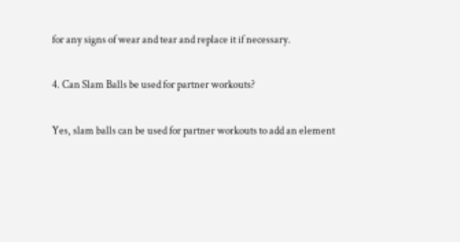for any signs of wear and tear and replace it if necessary.

4. Can Slam Balls be used for partner workouts?

Yes, slam balls can be used for partner workouts to add an element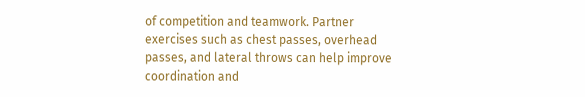of competition and teamwork. Partner exercises such as chest passes, overhead passes, and lateral throws can help improve coordination and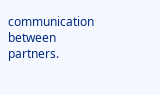communication between partners.